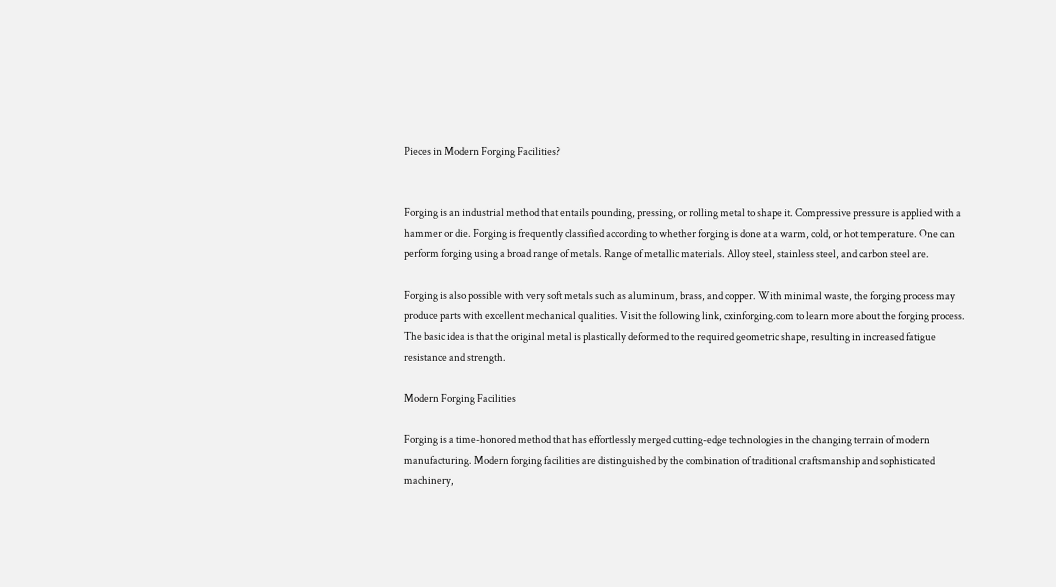Pieces in Modern Forging Facilities?


Forging is an industrial method that entails pounding, pressing, or rolling metal to shape it. Compressive pressure is applied with a hammer or die. Forging is frequently classified according to whether forging is done at a warm, cold, or hot temperature. One can perform forging using a broad range of metals. Range of metallic materials. Alloy steel, stainless steel, and carbon steel are.

Forging is also possible with very soft metals such as aluminum, brass, and copper. With minimal waste, the forging process may produce parts with excellent mechanical qualities. Visit the following link, cxinforging.com to learn more about the forging process. The basic idea is that the original metal is plastically deformed to the required geometric shape, resulting in increased fatigue resistance and strength.

Modern Forging Facilities

Forging is a time-honored method that has effortlessly merged cutting-edge technologies in the changing terrain of modern manufacturing. Modern forging facilities are distinguished by the combination of traditional craftsmanship and sophisticated machinery,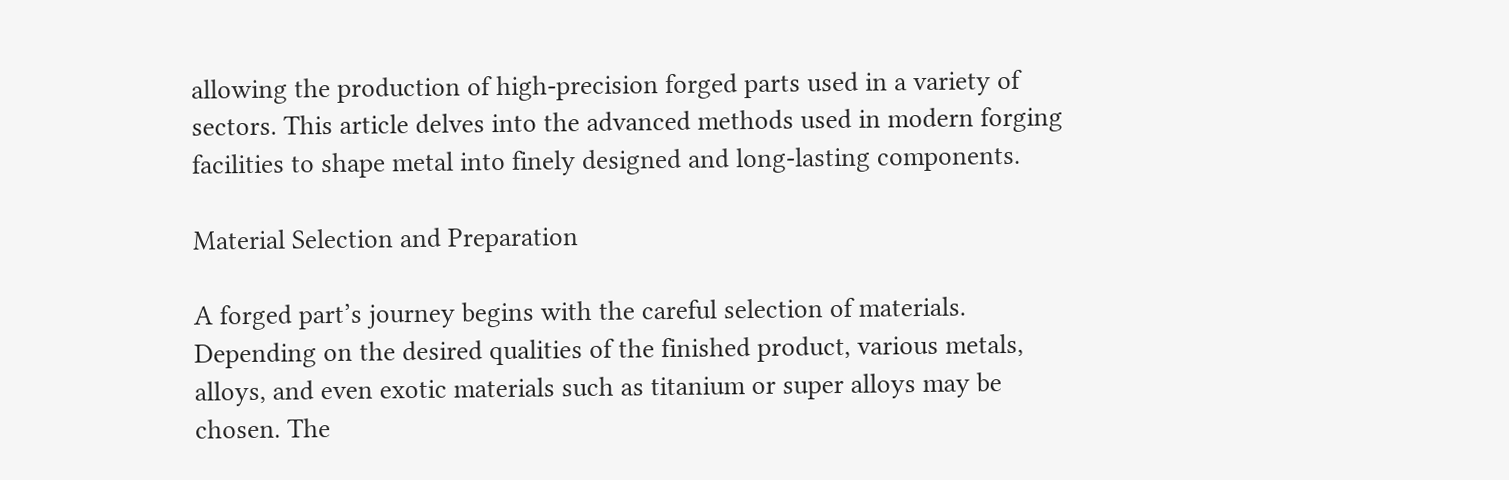allowing the production of high-precision forged parts used in a variety of sectors. This article delves into the advanced methods used in modern forging facilities to shape metal into finely designed and long-lasting components.

Material Selection and Preparation

A forged part’s journey begins with the careful selection of materials. Depending on the desired qualities of the finished product, various metals, alloys, and even exotic materials such as titanium or super alloys may be chosen. The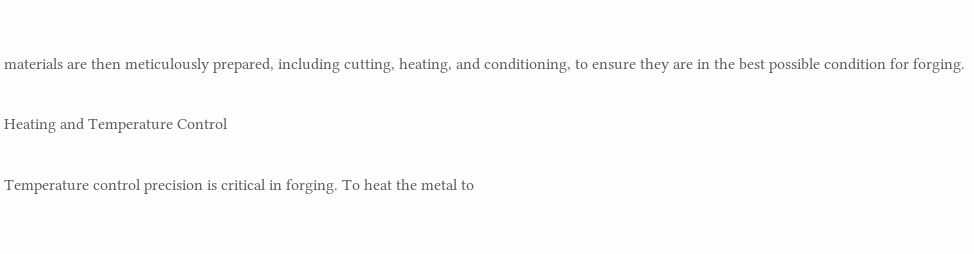materials are then meticulously prepared, including cutting, heating, and conditioning, to ensure they are in the best possible condition for forging.

Heating and Temperature Control

Temperature control precision is critical in forging. To heat the metal to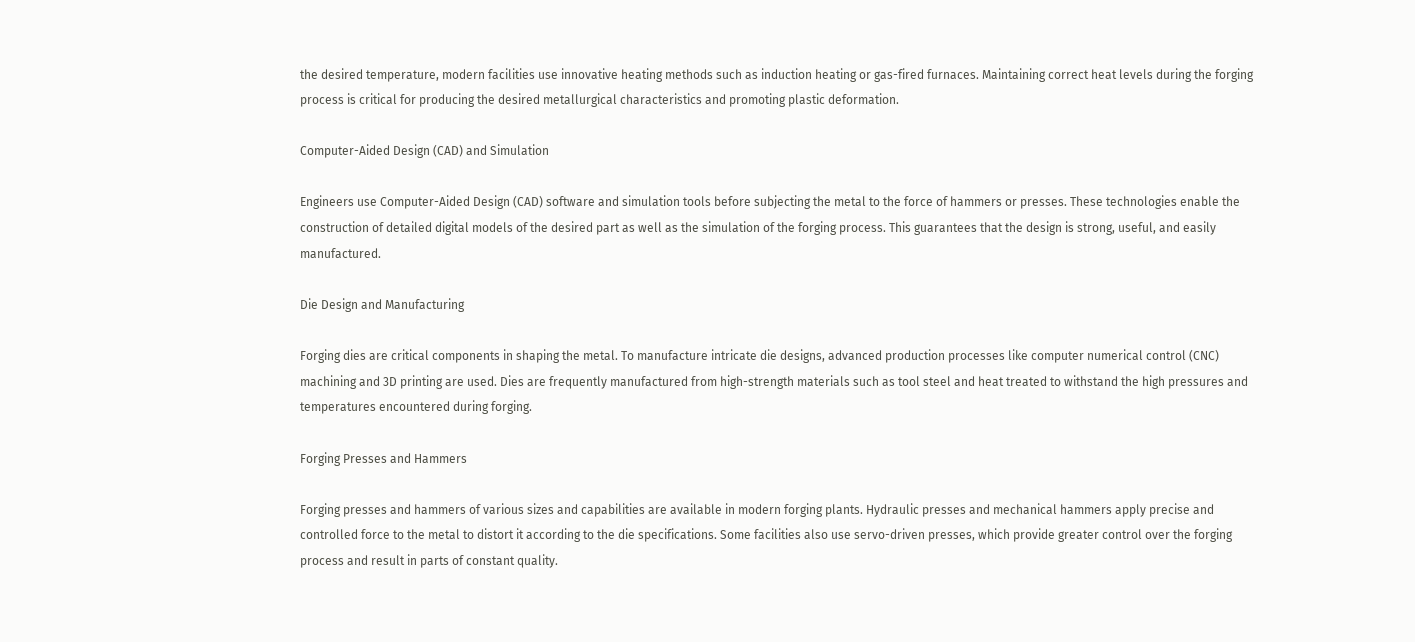the desired temperature, modern facilities use innovative heating methods such as induction heating or gas-fired furnaces. Maintaining correct heat levels during the forging process is critical for producing the desired metallurgical characteristics and promoting plastic deformation.

Computer-Aided Design (CAD) and Simulation

Engineers use Computer-Aided Design (CAD) software and simulation tools before subjecting the metal to the force of hammers or presses. These technologies enable the construction of detailed digital models of the desired part as well as the simulation of the forging process. This guarantees that the design is strong, useful, and easily manufactured.

Die Design and Manufacturing

Forging dies are critical components in shaping the metal. To manufacture intricate die designs, advanced production processes like computer numerical control (CNC) machining and 3D printing are used. Dies are frequently manufactured from high-strength materials such as tool steel and heat treated to withstand the high pressures and temperatures encountered during forging.

Forging Presses and Hammers

Forging presses and hammers of various sizes and capabilities are available in modern forging plants. Hydraulic presses and mechanical hammers apply precise and controlled force to the metal to distort it according to the die specifications. Some facilities also use servo-driven presses, which provide greater control over the forging process and result in parts of constant quality.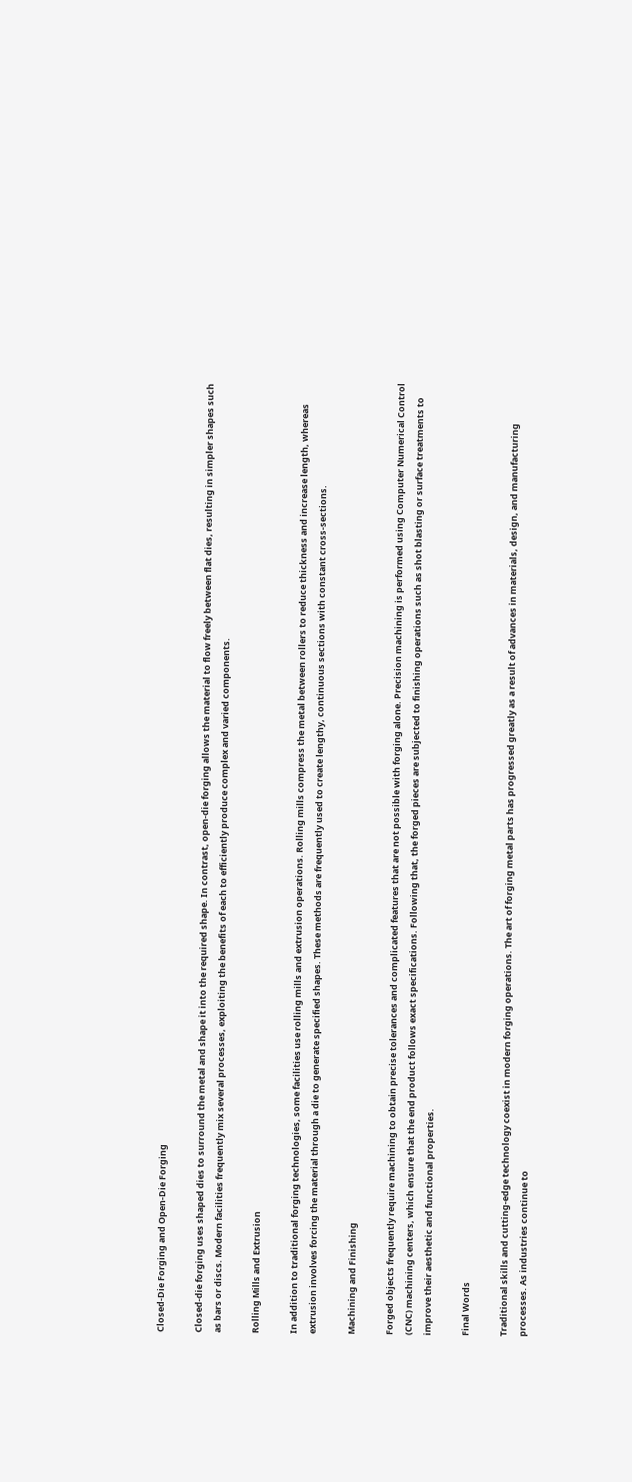Closed-Die Forging and Open-Die Forging

Closed-die forging uses shaped dies to surround the metal and shape it into the required shape. In contrast, open-die forging allows the material to flow freely between flat dies, resulting in simpler shapes such as bars or discs. Modern facilities frequently mix several processes, exploiting the benefits of each to efficiently produce complex and varied components.

Rolling Mills and Extrusion

In addition to traditional forging technologies, some facilities use rolling mills and extrusion operations. Rolling mills compress the metal between rollers to reduce thickness and increase length, whereas extrusion involves forcing the material through a die to generate specified shapes. These methods are frequently used to create lengthy, continuous sections with constant cross-sections.

Machining and Finishing

Forged objects frequently require machining to obtain precise tolerances and complicated features that are not possible with forging alone. Precision machining is performed using Computer Numerical Control (CNC) machining centers, which ensure that the end product follows exact specifications. Following that, the forged pieces are subjected to finishing operations such as shot blasting or surface treatments to improve their aesthetic and functional properties.

Final Words

Traditional skills and cutting-edge technology coexist in modern forging operations. The art of forging metal parts has progressed greatly as a result of advances in materials, design, and manufacturing processes. As industries continue to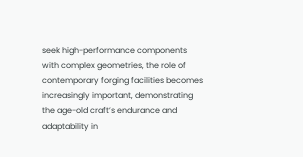seek high-performance components with complex geometries, the role of contemporary forging facilities becomes increasingly important, demonstrating the age-old craft’s endurance and adaptability in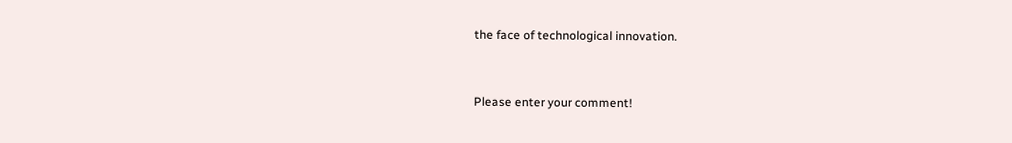the face of technological innovation.


Please enter your comment!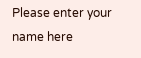Please enter your name here